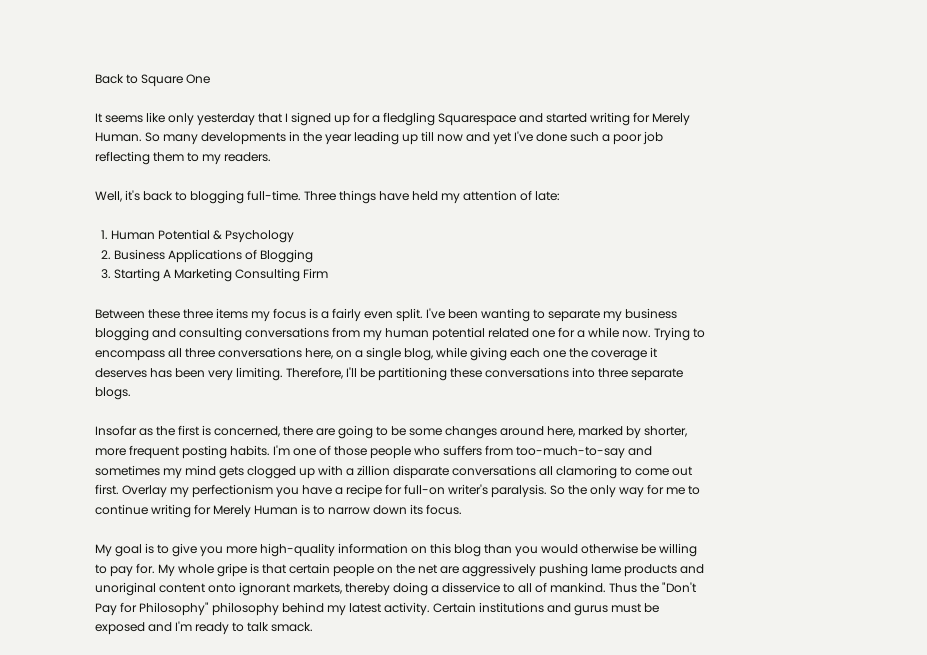Back to Square One

It seems like only yesterday that I signed up for a fledgling Squarespace and started writing for Merely Human. So many developments in the year leading up till now and yet I've done such a poor job reflecting them to my readers.

Well, it's back to blogging full-time. Three things have held my attention of late:

  1. Human Potential & Psychology
  2. Business Applications of Blogging
  3. Starting A Marketing Consulting Firm

Between these three items my focus is a fairly even split. I've been wanting to separate my business blogging and consulting conversations from my human potential related one for a while now. Trying to encompass all three conversations here, on a single blog, while giving each one the coverage it deserves has been very limiting. Therefore, I'll be partitioning these conversations into three separate blogs.

Insofar as the first is concerned, there are going to be some changes around here, marked by shorter, more frequent posting habits. I'm one of those people who suffers from too-much-to-say and sometimes my mind gets clogged up with a zillion disparate conversations all clamoring to come out first. Overlay my perfectionism you have a recipe for full-on writer's paralysis. So the only way for me to continue writing for Merely Human is to narrow down its focus.

My goal is to give you more high-quality information on this blog than you would otherwise be willing to pay for. My whole gripe is that certain people on the net are aggressively pushing lame products and unoriginal content onto ignorant markets, thereby doing a disservice to all of mankind. Thus the "Don't Pay for Philosophy" philosophy behind my latest activity. Certain institutions and gurus must be exposed and I'm ready to talk smack.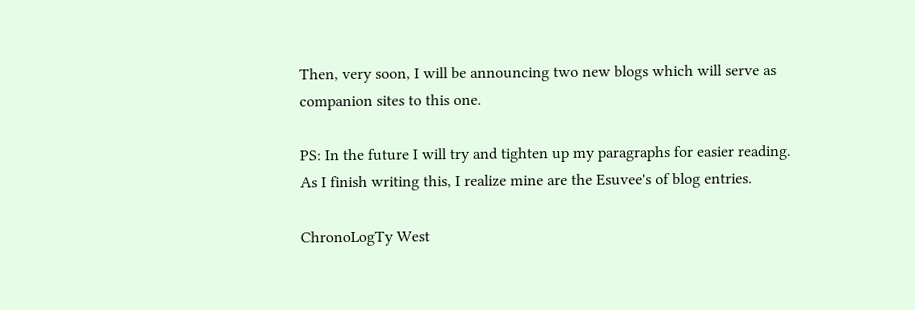Then, very soon, I will be announcing two new blogs which will serve as companion sites to this one.

PS: In the future I will try and tighten up my paragraphs for easier reading. As I finish writing this, I realize mine are the Esuvee's of blog entries.

ChronoLogTy West